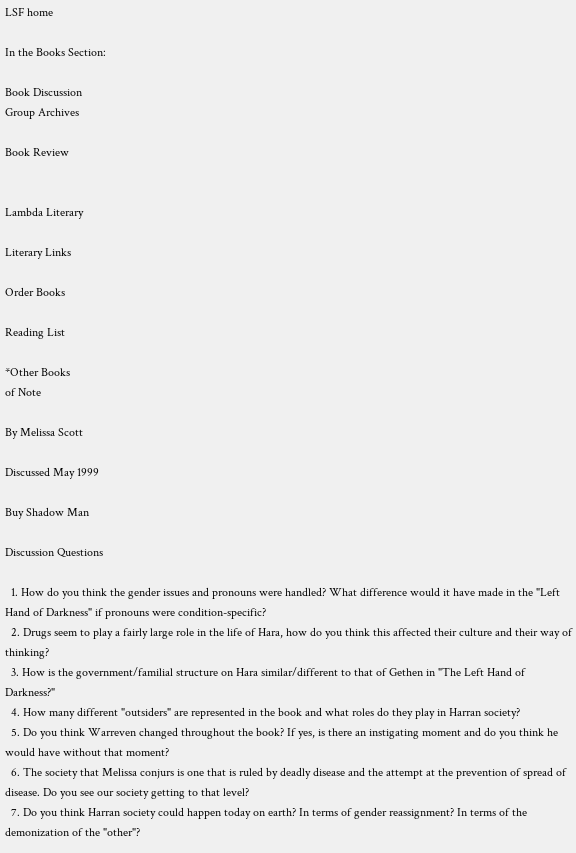LSF home

In the Books Section:

Book Discussion
Group Archives

Book Review


Lambda Literary

Literary Links

Order Books

Reading List

*Other Books
of Note

By Melissa Scott

Discussed May 1999

Buy Shadow Man

Discussion Questions

  1. How do you think the gender issues and pronouns were handled? What difference would it have made in the "Left Hand of Darkness" if pronouns were condition-specific?
  2. Drugs seem to play a fairly large role in the life of Hara, how do you think this affected their culture and their way of thinking?
  3. How is the government/familial structure on Hara similar/different to that of Gethen in "The Left Hand of Darkness?"
  4. How many different "outsiders" are represented in the book and what roles do they play in Harran society?
  5. Do you think Warreven changed throughout the book? If yes, is there an instigating moment and do you think he would have without that moment?
  6. The society that Melissa conjurs is one that is ruled by deadly disease and the attempt at the prevention of spread of disease. Do you see our society getting to that level?
  7. Do you think Harran society could happen today on earth? In terms of gender reassignment? In terms of the demonization of the "other"?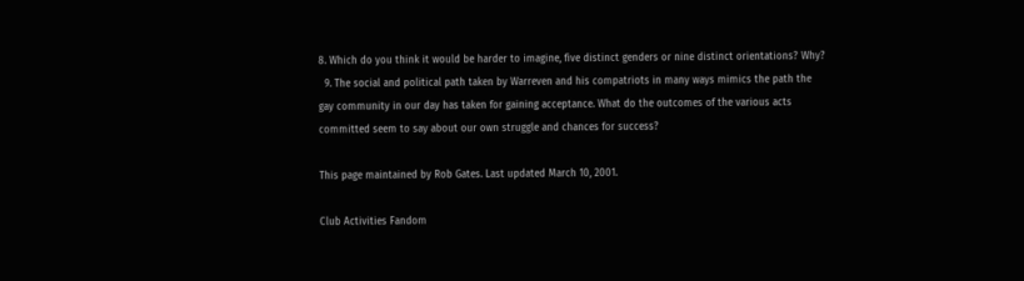8. Which do you think it would be harder to imagine, five distinct genders or nine distinct orientations? Why?
  9. The social and political path taken by Warreven and his compatriots in many ways mimics the path the gay community in our day has taken for gaining acceptance. What do the outcomes of the various acts committed seem to say about our own struggle and chances for success?

This page maintained by Rob Gates. Last updated March 10, 2001.

Club Activities Fandom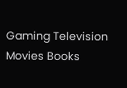Gaming Television Movies Books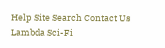Help Site Search Contact Us Lambda Sci-Fi